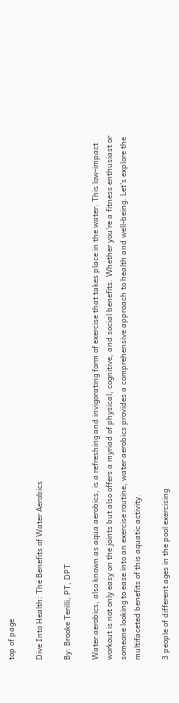top of page

Dive Into Health: The Benefits of Water Aerobics

By: Brooke Terilli, PT, DPT

Water aerobics, also known as aqua aerobics, is a refreshing and invigorating form of exercise that takes place in the water. This low-impact workout is not only easy on the joints but also offers a myriad of physical, cognitive, and social benefits. Whether you’re a fitness enthusiast or someone looking to ease into an exercise routine, water aerobics provides a comprehensive approach to health and well-being. Let’s explore the multifaceted benefits of this aquatic activity.

3 people of different ages in the pool exercising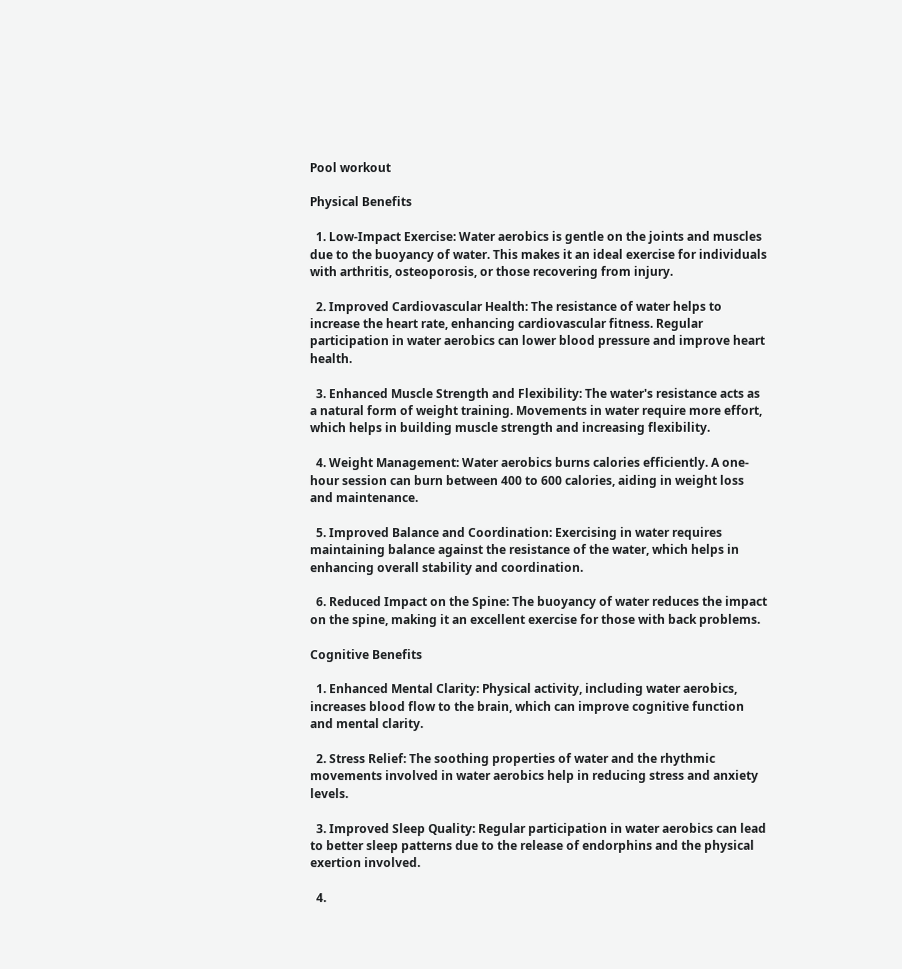Pool workout

Physical Benefits

  1. Low-Impact Exercise: Water aerobics is gentle on the joints and muscles due to the buoyancy of water. This makes it an ideal exercise for individuals with arthritis, osteoporosis, or those recovering from injury.

  2. Improved Cardiovascular Health: The resistance of water helps to increase the heart rate, enhancing cardiovascular fitness. Regular participation in water aerobics can lower blood pressure and improve heart health.

  3. Enhanced Muscle Strength and Flexibility: The water's resistance acts as a natural form of weight training. Movements in water require more effort, which helps in building muscle strength and increasing flexibility.

  4. Weight Management: Water aerobics burns calories efficiently. A one-hour session can burn between 400 to 600 calories, aiding in weight loss and maintenance.

  5. Improved Balance and Coordination: Exercising in water requires maintaining balance against the resistance of the water, which helps in enhancing overall stability and coordination.

  6. Reduced Impact on the Spine: The buoyancy of water reduces the impact on the spine, making it an excellent exercise for those with back problems.

Cognitive Benefits

  1. Enhanced Mental Clarity: Physical activity, including water aerobics, increases blood flow to the brain, which can improve cognitive function and mental clarity.

  2. Stress Relief: The soothing properties of water and the rhythmic movements involved in water aerobics help in reducing stress and anxiety levels.

  3. Improved Sleep Quality: Regular participation in water aerobics can lead to better sleep patterns due to the release of endorphins and the physical exertion involved.

  4.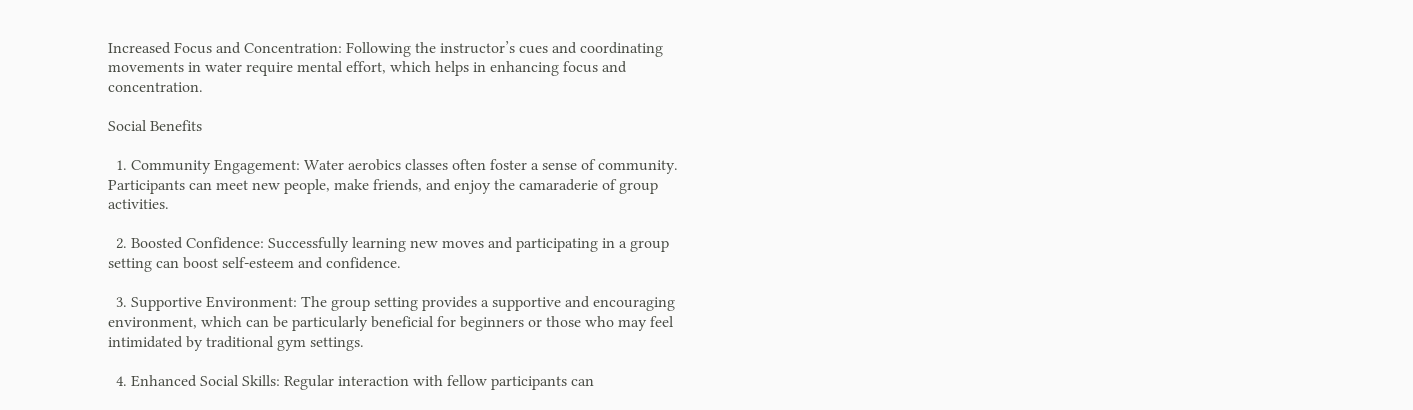Increased Focus and Concentration: Following the instructor’s cues and coordinating movements in water require mental effort, which helps in enhancing focus and concentration.

Social Benefits

  1. Community Engagement: Water aerobics classes often foster a sense of community. Participants can meet new people, make friends, and enjoy the camaraderie of group activities.

  2. Boosted Confidence: Successfully learning new moves and participating in a group setting can boost self-esteem and confidence.

  3. Supportive Environment: The group setting provides a supportive and encouraging environment, which can be particularly beneficial for beginners or those who may feel intimidated by traditional gym settings.

  4. Enhanced Social Skills: Regular interaction with fellow participants can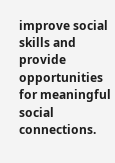improve social skills and provide opportunities for meaningful social connections.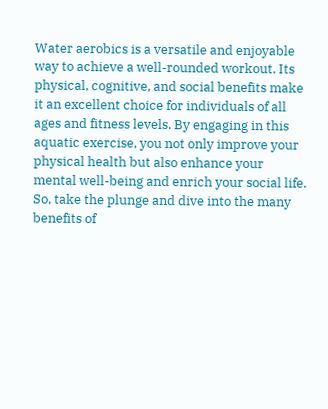Water aerobics is a versatile and enjoyable way to achieve a well-rounded workout. Its physical, cognitive, and social benefits make it an excellent choice for individuals of all ages and fitness levels. By engaging in this aquatic exercise, you not only improve your physical health but also enhance your mental well-being and enrich your social life. So, take the plunge and dive into the many benefits of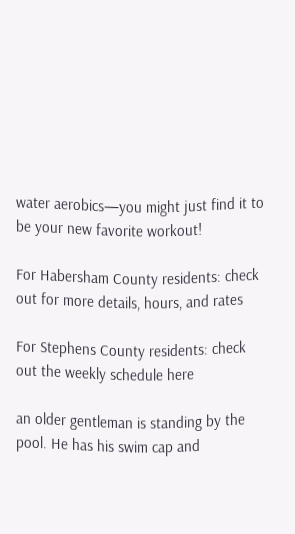water aerobics—you might just find it to be your new favorite workout!

For Habersham County residents: check out for more details, hours, and rates

For Stephens County residents: check out the weekly schedule here

an older gentleman is standing by the pool. He has his swim cap and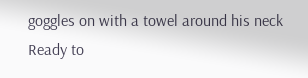goggles on with a towel around his neck
Ready to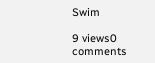Swim

9 views0 comments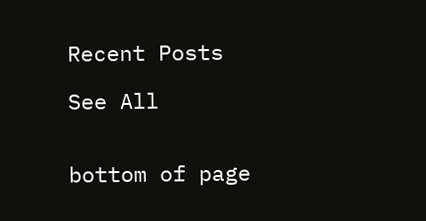Recent Posts

See All


bottom of page